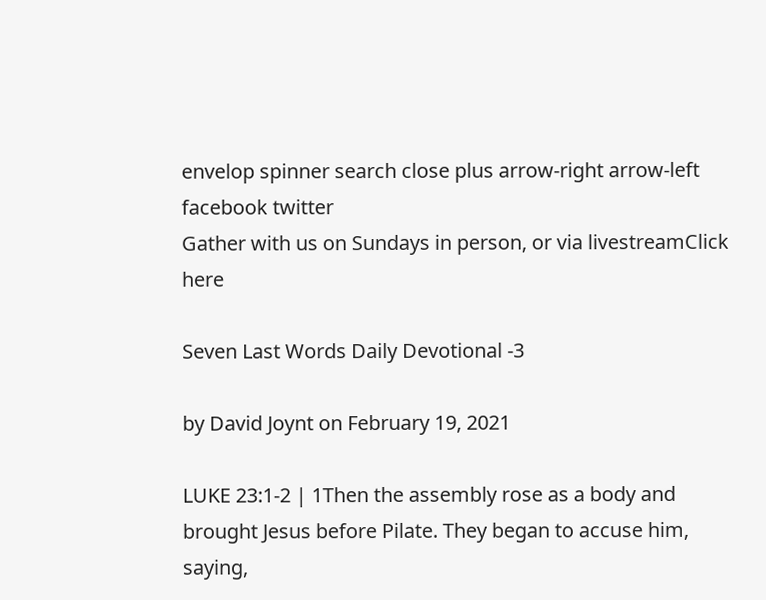envelop spinner search close plus arrow-right arrow-left facebook twitter
Gather with us on Sundays in person, or via livestreamClick here

Seven Last Words Daily Devotional -3

by David Joynt on February 19, 2021

LUKE 23:1-2 | 1Then the assembly rose as a body and brought Jesus before Pilate. They began to accuse him, saying,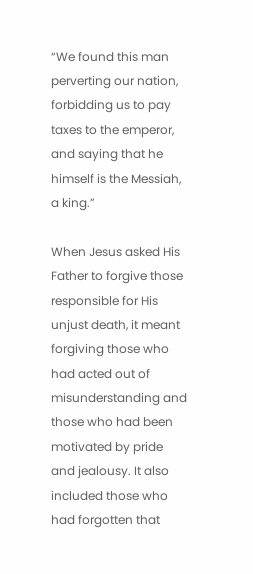“We found this man perverting our nation, forbidding us to pay taxes to the emperor, and saying that he himself is the Messiah, a king.”

When Jesus asked His Father to forgive those responsible for His unjust death, it meant forgiving those who had acted out of misunderstanding and those who had been motivated by pride and jealousy. It also included those who had forgotten that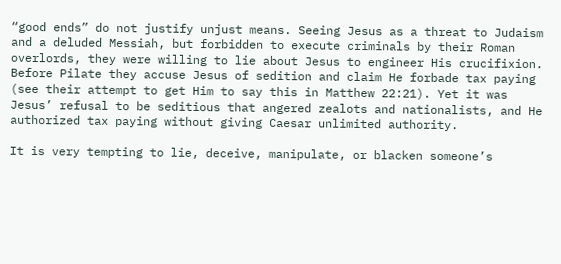“good ends” do not justify unjust means. Seeing Jesus as a threat to Judaism and a deluded Messiah, but forbidden to execute criminals by their Roman overlords, they were willing to lie about Jesus to engineer His crucifixion. Before Pilate they accuse Jesus of sedition and claim He forbade tax paying (see their attempt to get Him to say this in Matthew 22:21). Yet it was Jesus’ refusal to be seditious that angered zealots and nationalists, and He authorized tax paying without giving Caesar unlimited authority.

It is very tempting to lie, deceive, manipulate, or blacken someone’s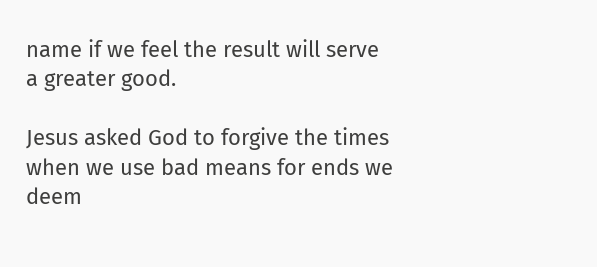name if we feel the result will serve a greater good.

Jesus asked God to forgive the times when we use bad means for ends we deem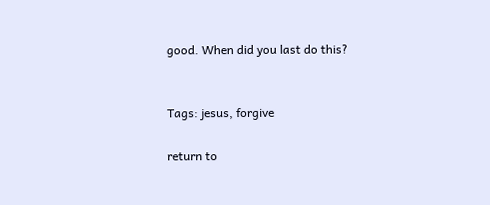good. When did you last do this?


Tags: jesus, forgive

return to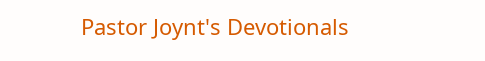Pastor Joynt's Devotionals